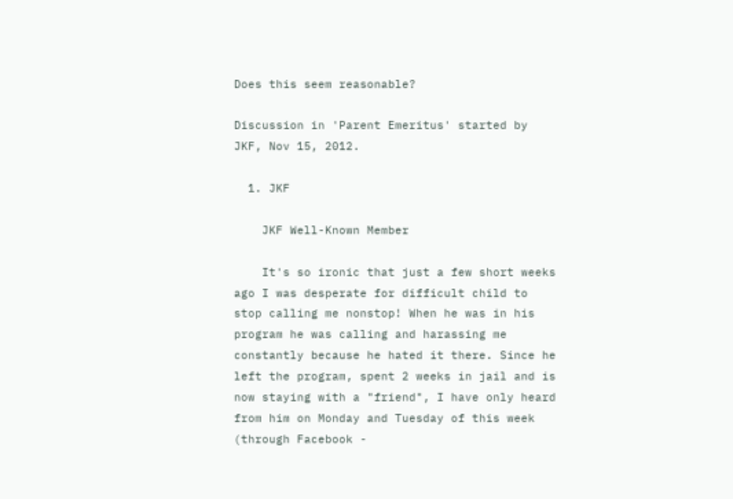Does this seem reasonable?

Discussion in 'Parent Emeritus' started by JKF, Nov 15, 2012.

  1. JKF

    JKF Well-Known Member

    It's so ironic that just a few short weeks ago I was desperate for difficult child to stop calling me nonstop! When he was in his program he was calling and harassing me constantly because he hated it there. Since he left the program, spent 2 weeks in jail and is now staying with a "friend", I have only heard from him on Monday and Tuesday of this week (through Facebook -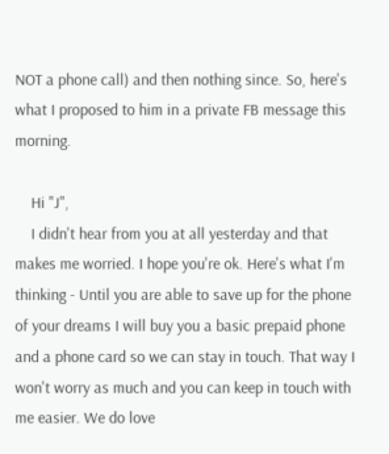NOT a phone call) and then nothing since. So, here's what I proposed to him in a private FB message this morning.

    Hi "J",
    I didn't hear from you at all yesterday and that makes me worried. I hope you're ok. Here's what I'm thinking - Until you are able to save up for the phone of your dreams I will buy you a basic prepaid phone and a phone card so we can stay in touch. That way I won't worry as much and you can keep in touch with me easier. We do love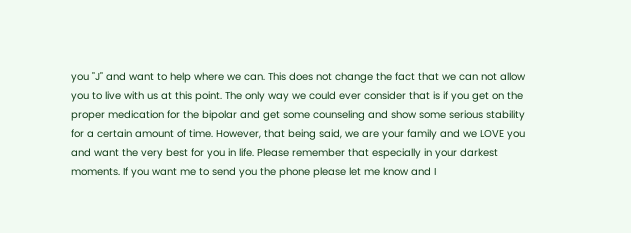you "J" and want to help where we can. This does not change the fact that we can not allow you to live with us at this point. The only way we could ever consider that is if you get on the proper medication for the bipolar and get some counseling and show some serious stability for a certain amount of time. However, that being said, we are your family and we LOVE you and want the very best for you in life. Please remember that especially in your darkest moments. If you want me to send you the phone please let me know and I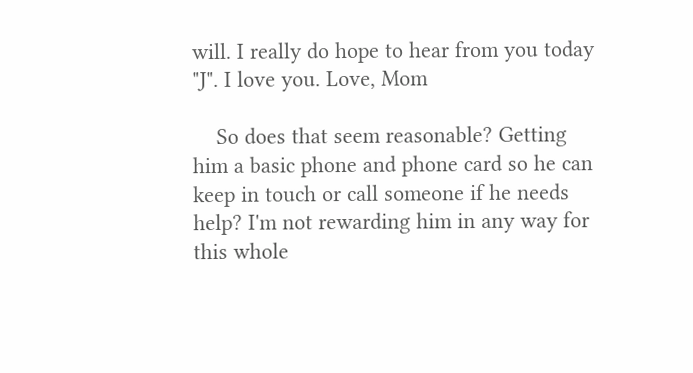will. I really do hope to hear from you today "J". I love you. Love, Mom

    So does that seem reasonable? Getting him a basic phone and phone card so he can keep in touch or call someone if he needs help? I'm not rewarding him in any way for this whole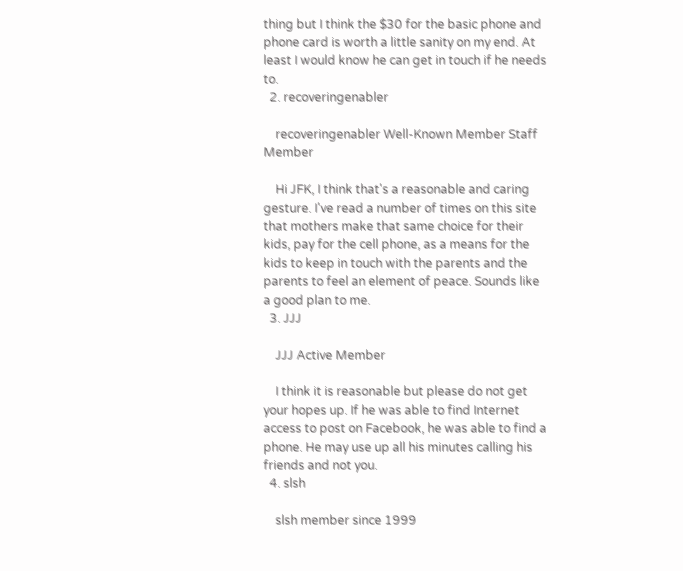thing but I think the $30 for the basic phone and phone card is worth a little sanity on my end. At least I would know he can get in touch if he needs to.
  2. recoveringenabler

    recoveringenabler Well-Known Member Staff Member

    Hi JFK, I think that's a reasonable and caring gesture. I've read a number of times on this site that mothers make that same choice for their kids, pay for the cell phone, as a means for the kids to keep in touch with the parents and the parents to feel an element of peace. Sounds like a good plan to me.
  3. JJJ

    JJJ Active Member

    I think it is reasonable but please do not get your hopes up. If he was able to find Internet access to post on Facebook, he was able to find a phone. He may use up all his minutes calling his friends and not you.
  4. slsh

    slsh member since 1999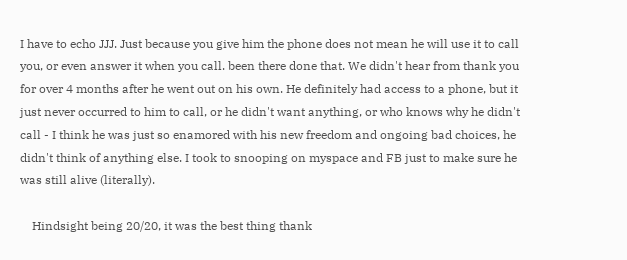I have to echo JJJ. Just because you give him the phone does not mean he will use it to call you, or even answer it when you call. been there done that. We didn't hear from thank you for over 4 months after he went out on his own. He definitely had access to a phone, but it just never occurred to him to call, or he didn't want anything, or who knows why he didn't call - I think he was just so enamored with his new freedom and ongoing bad choices, he didn't think of anything else. I took to snooping on myspace and FB just to make sure he was still alive (literally).

    Hindsight being 20/20, it was the best thing thank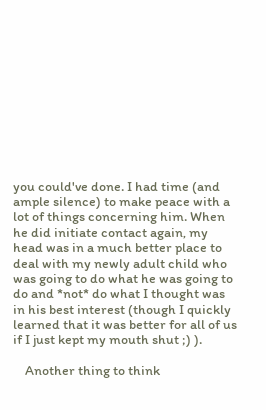you could've done. I had time (and ample silence) to make peace with a lot of things concerning him. When he did initiate contact again, my head was in a much better place to deal with my newly adult child who was going to do what he was going to do and *not* do what I thought was in his best interest (though I quickly learned that it was better for all of us if I just kept my mouth shut ;) ).

    Another thing to think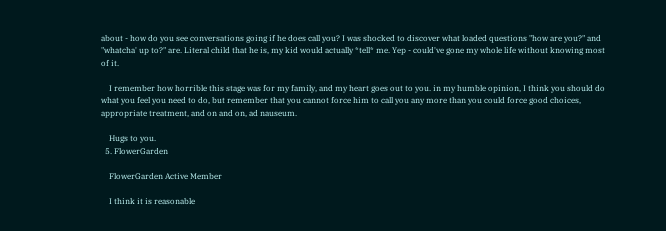about - how do you see conversations going if he does call you? I was shocked to discover what loaded questions "how are you?" and "whatcha' up to?" are. Literal child that he is, my kid would actually *tell* me. Yep - could've gone my whole life without knowing most of it.

    I remember how horrible this stage was for my family, and my heart goes out to you. in my humble opinion, I think you should do what you feel you need to do, but remember that you cannot force him to call you any more than you could force good choices, appropriate treatment, and on and on, ad nauseum.

    Hugs to you.
  5. FlowerGarden

    FlowerGarden Active Member

    I think it is reasonable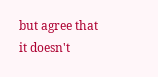but agree that it doesn't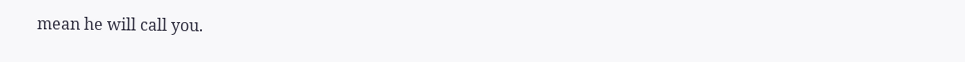mean he will call you.